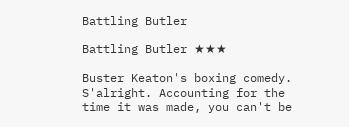Battling Butler

Battling Butler ★★★

Buster Keaton's boxing comedy. S'alright. Accounting for the time it was made, you can't be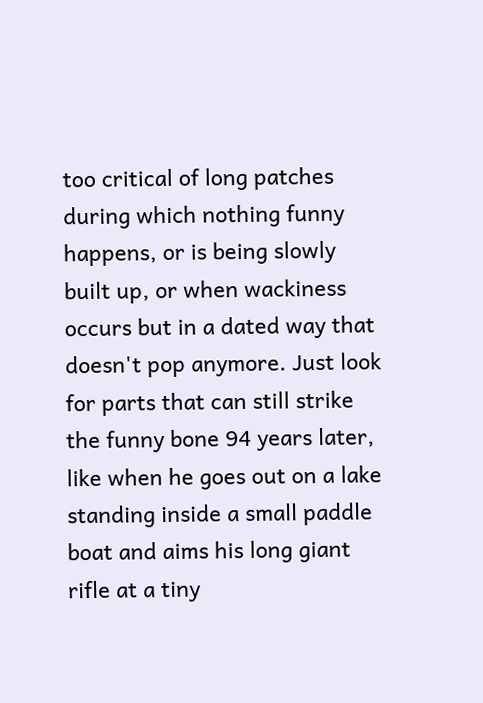too critical of long patches during which nothing funny happens, or is being slowly built up, or when wackiness occurs but in a dated way that doesn't pop anymore. Just look for parts that can still strike the funny bone 94 years later, like when he goes out on a lake standing inside a small paddle boat and aims his long giant rifle at a tiny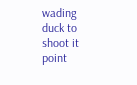wading duck to shoot it point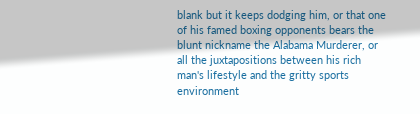blank but it keeps dodging him, or that one of his famed boxing opponents bears the blunt nickname the Alabama Murderer, or all the juxtapositions between his rich man's lifestyle and the gritty sports environment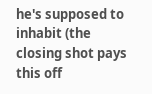he's supposed to inhabit (the closing shot pays this off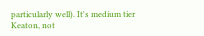particularly well). It's medium tier Keaton, not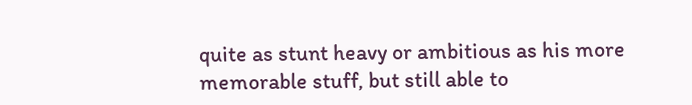quite as stunt heavy or ambitious as his more memorable stuff, but still able to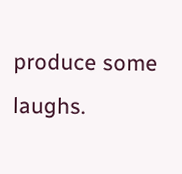produce some laughs.